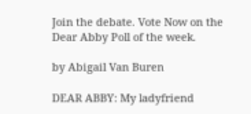Join the debate. Vote Now on the Dear Abby Poll of the week.

by Abigail Van Buren

DEAR ABBY: My ladyfriend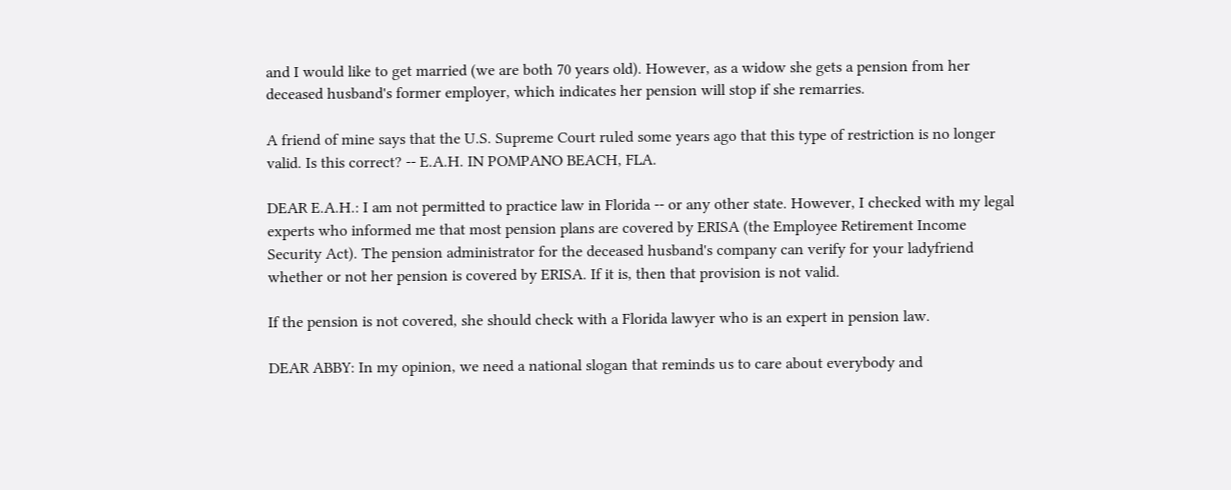and I would like to get married (we are both 70 years old). However, as a widow she gets a pension from her deceased husband's former employer, which indicates her pension will stop if she remarries.

A friend of mine says that the U.S. Supreme Court ruled some years ago that this type of restriction is no longer valid. Is this correct? -- E.A.H. IN POMPANO BEACH, FLA.

DEAR E.A.H.: I am not permitted to practice law in Florida -- or any other state. However, I checked with my legal experts who informed me that most pension plans are covered by ERISA (the Employee Retirement Income Security Act). The pension administrator for the deceased husband's company can verify for your ladyfriend whether or not her pension is covered by ERISA. If it is, then that provision is not valid.

If the pension is not covered, she should check with a Florida lawyer who is an expert in pension law.

DEAR ABBY: In my opinion, we need a national slogan that reminds us to care about everybody and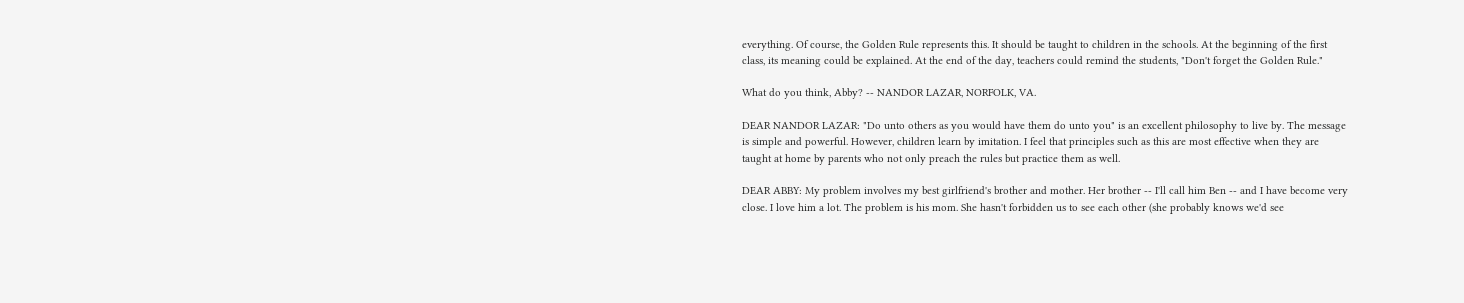everything. Of course, the Golden Rule represents this. It should be taught to children in the schools. At the beginning of the first class, its meaning could be explained. At the end of the day, teachers could remind the students, "Don't forget the Golden Rule."

What do you think, Abby? -- NANDOR LAZAR, NORFOLK, VA.

DEAR NANDOR LAZAR: "Do unto others as you would have them do unto you" is an excellent philosophy to live by. The message is simple and powerful. However, children learn by imitation. I feel that principles such as this are most effective when they are taught at home by parents who not only preach the rules but practice them as well.

DEAR ABBY: My problem involves my best girlfriend's brother and mother. Her brother -- I'll call him Ben -- and I have become very close. I love him a lot. The problem is his mom. She hasn't forbidden us to see each other (she probably knows we'd see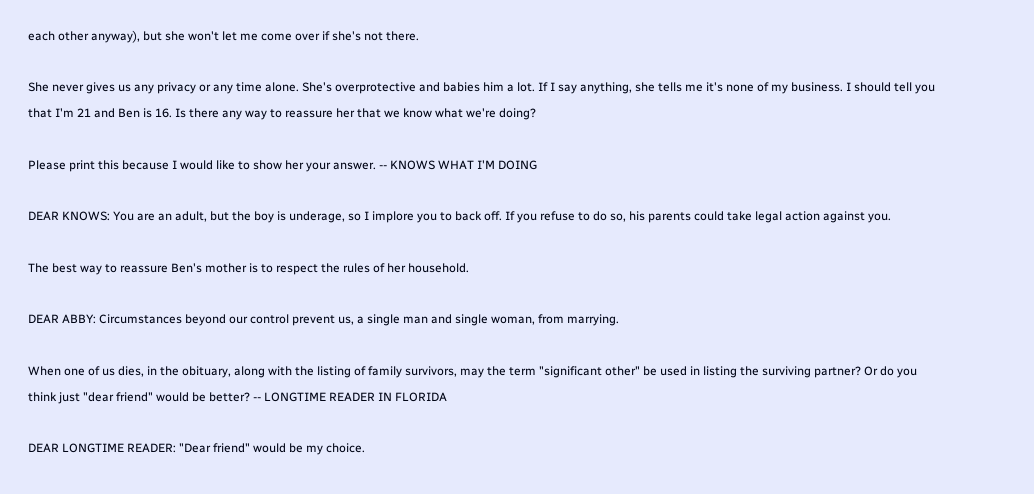each other anyway), but she won't let me come over if she's not there.

She never gives us any privacy or any time alone. She's overprotective and babies him a lot. If I say anything, she tells me it's none of my business. I should tell you that I'm 21 and Ben is 16. Is there any way to reassure her that we know what we're doing?

Please print this because I would like to show her your answer. -- KNOWS WHAT I'M DOING

DEAR KNOWS: You are an adult, but the boy is underage, so I implore you to back off. If you refuse to do so, his parents could take legal action against you.

The best way to reassure Ben's mother is to respect the rules of her household.

DEAR ABBY: Circumstances beyond our control prevent us, a single man and single woman, from marrying.

When one of us dies, in the obituary, along with the listing of family survivors, may the term "significant other" be used in listing the surviving partner? Or do you think just "dear friend" would be better? -- LONGTIME READER IN FLORIDA

DEAR LONGTIME READER: "Dear friend" would be my choice.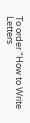To order "How to Write Letters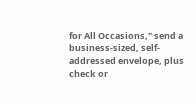for All Occasions," send a business-sized, self-addressed envelope, plus check or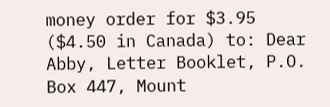money order for $3.95 ($4.50 in Canada) to: Dear Abby, Letter Booklet, P.O. Box 447, Mount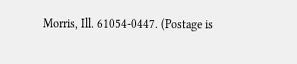Morris, Ill. 61054-0447. (Postage is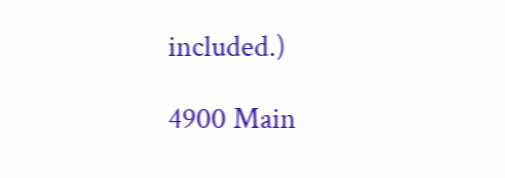included.)

4900 Main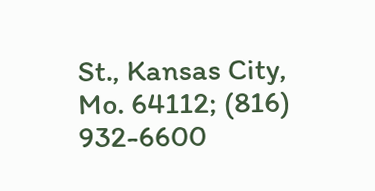St., Kansas City, Mo. 64112; (816) 932-6600